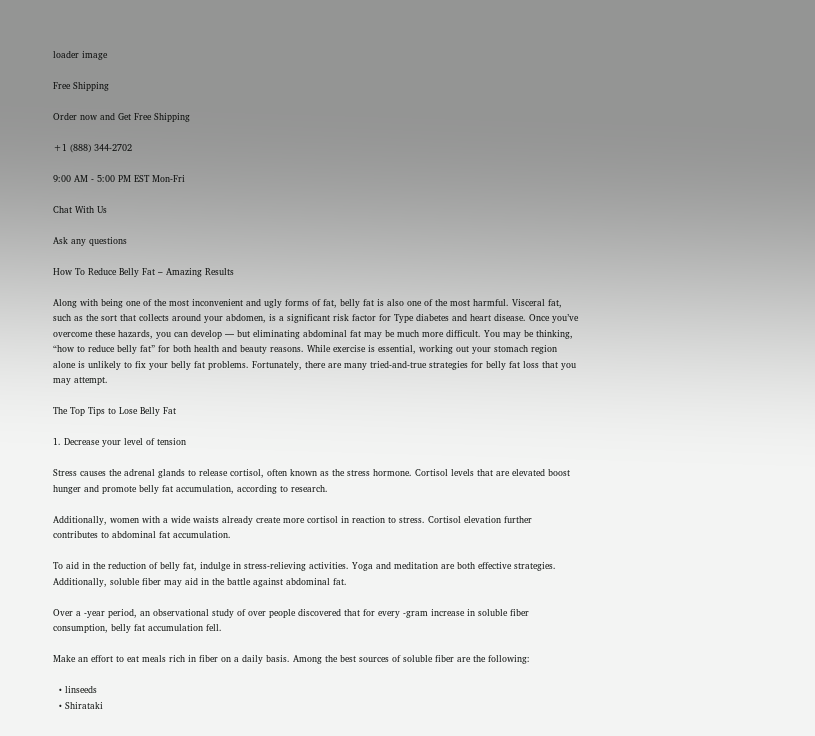loader image

Free Shipping

Order now and Get Free Shipping

+1 (888) 344-2702

9:00 AM - 5:00 PM EST Mon-Fri

Chat With Us

Ask any questions

How To Reduce Belly Fat – Amazing Results

Along with being one of the most inconvenient and ugly forms of fat, belly fat is also one of the most harmful. Visceral fat, such as the sort that collects around your abdomen, is a significant risk factor for Type diabetes and heart disease. Once you’ve overcome these hazards, you can develop — but eliminating abdominal fat may be much more difficult. You may be thinking, “how to reduce belly fat” for both health and beauty reasons. While exercise is essential, working out your stomach region alone is unlikely to fix your belly fat problems. Fortunately, there are many tried-and-true strategies for belly fat loss that you may attempt.

The Top Tips to Lose Belly Fat

1. Decrease your level of tension

Stress causes the adrenal glands to release cortisol, often known as the stress hormone. Cortisol levels that are elevated boost hunger and promote belly fat accumulation, according to research.

Additionally, women with a wide waists already create more cortisol in reaction to stress. Cortisol elevation further contributes to abdominal fat accumulation.

To aid in the reduction of belly fat, indulge in stress-relieving activities. Yoga and meditation are both effective strategies. Additionally, soluble fiber may aid in the battle against abdominal fat.

Over a -year period, an observational study of over people discovered that for every -gram increase in soluble fiber consumption, belly fat accumulation fell.

Make an effort to eat meals rich in fiber on a daily basis. Among the best sources of soluble fiber are the following:

  • linseeds
  • Shirataki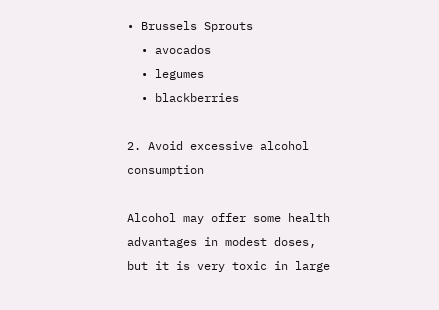• Brussels Sprouts
  • avocados
  • legumes
  • blackberries

2. Avoid excessive alcohol consumption

Alcohol may offer some health advantages in modest doses, but it is very toxic in large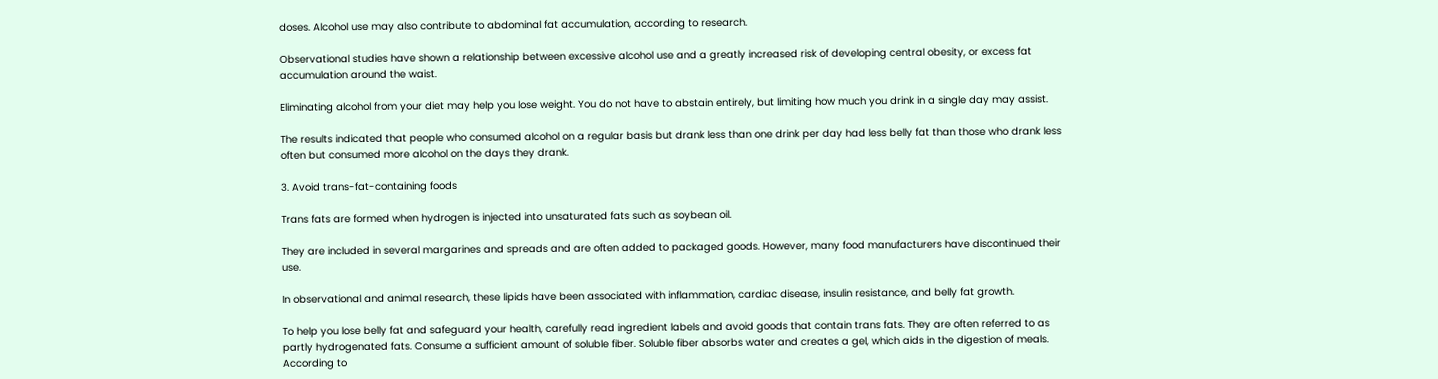doses. Alcohol use may also contribute to abdominal fat accumulation, according to research.

Observational studies have shown a relationship between excessive alcohol use and a greatly increased risk of developing central obesity, or excess fat accumulation around the waist.

Eliminating alcohol from your diet may help you lose weight. You do not have to abstain entirely, but limiting how much you drink in a single day may assist.

The results indicated that people who consumed alcohol on a regular basis but drank less than one drink per day had less belly fat than those who drank less often but consumed more alcohol on the days they drank.

3. Avoid trans-fat-containing foods

Trans fats are formed when hydrogen is injected into unsaturated fats such as soybean oil.

They are included in several margarines and spreads and are often added to packaged goods. However, many food manufacturers have discontinued their use.

In observational and animal research, these lipids have been associated with inflammation, cardiac disease, insulin resistance, and belly fat growth.

To help you lose belly fat and safeguard your health, carefully read ingredient labels and avoid goods that contain trans fats. They are often referred to as partly hydrogenated fats. Consume a sufficient amount of soluble fiber. Soluble fiber absorbs water and creates a gel, which aids in the digestion of meals. According to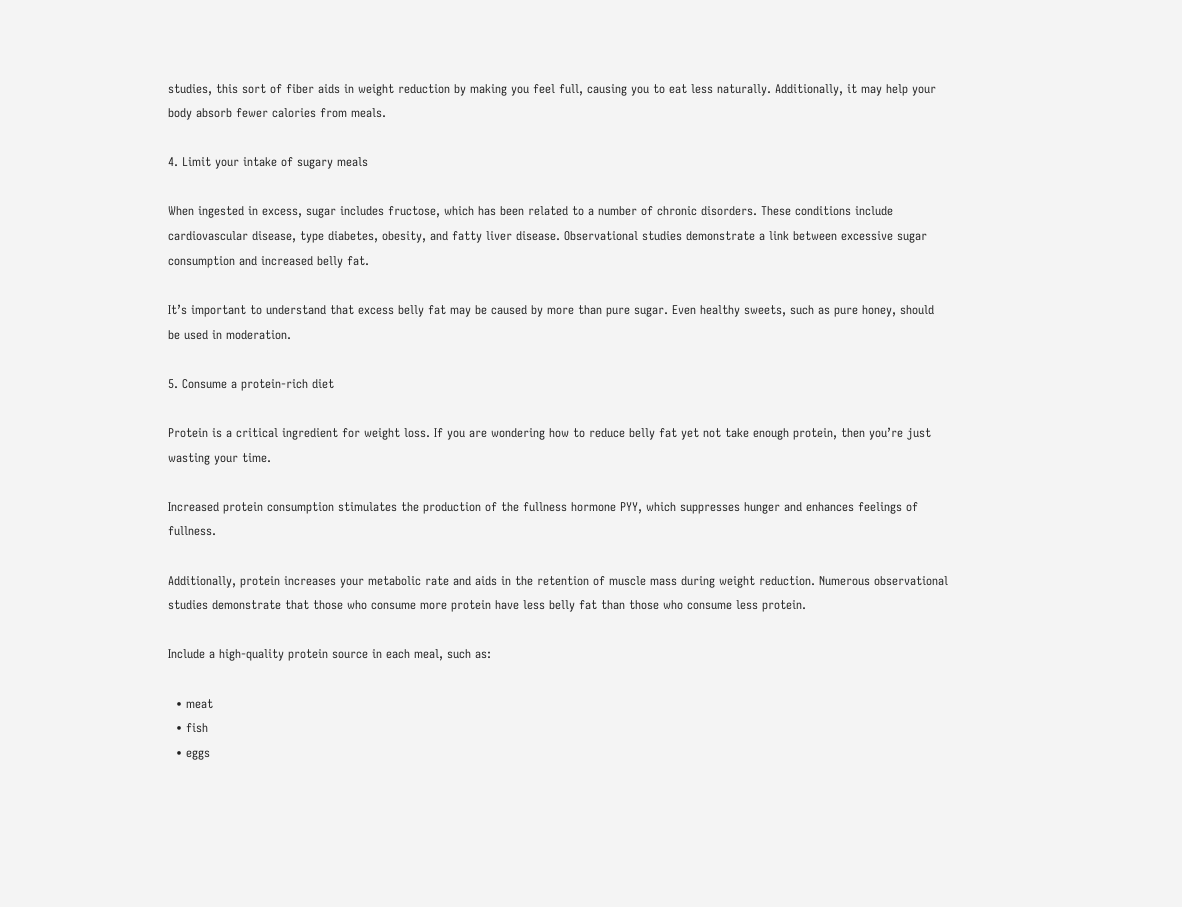studies, this sort of fiber aids in weight reduction by making you feel full, causing you to eat less naturally. Additionally, it may help your body absorb fewer calories from meals.

4. Limit your intake of sugary meals

When ingested in excess, sugar includes fructose, which has been related to a number of chronic disorders. These conditions include cardiovascular disease, type diabetes, obesity, and fatty liver disease. Observational studies demonstrate a link between excessive sugar consumption and increased belly fat.

It’s important to understand that excess belly fat may be caused by more than pure sugar. Even healthy sweets, such as pure honey, should be used in moderation.

5. Consume a protein-rich diet

Protein is a critical ingredient for weight loss. If you are wondering how to reduce belly fat yet not take enough protein, then you’re just wasting your time.

Increased protein consumption stimulates the production of the fullness hormone PYY, which suppresses hunger and enhances feelings of fullness.

Additionally, protein increases your metabolic rate and aids in the retention of muscle mass during weight reduction. Numerous observational studies demonstrate that those who consume more protein have less belly fat than those who consume less protein.

Include a high-quality protein source in each meal, such as:

  • meat
  • fish
  • eggs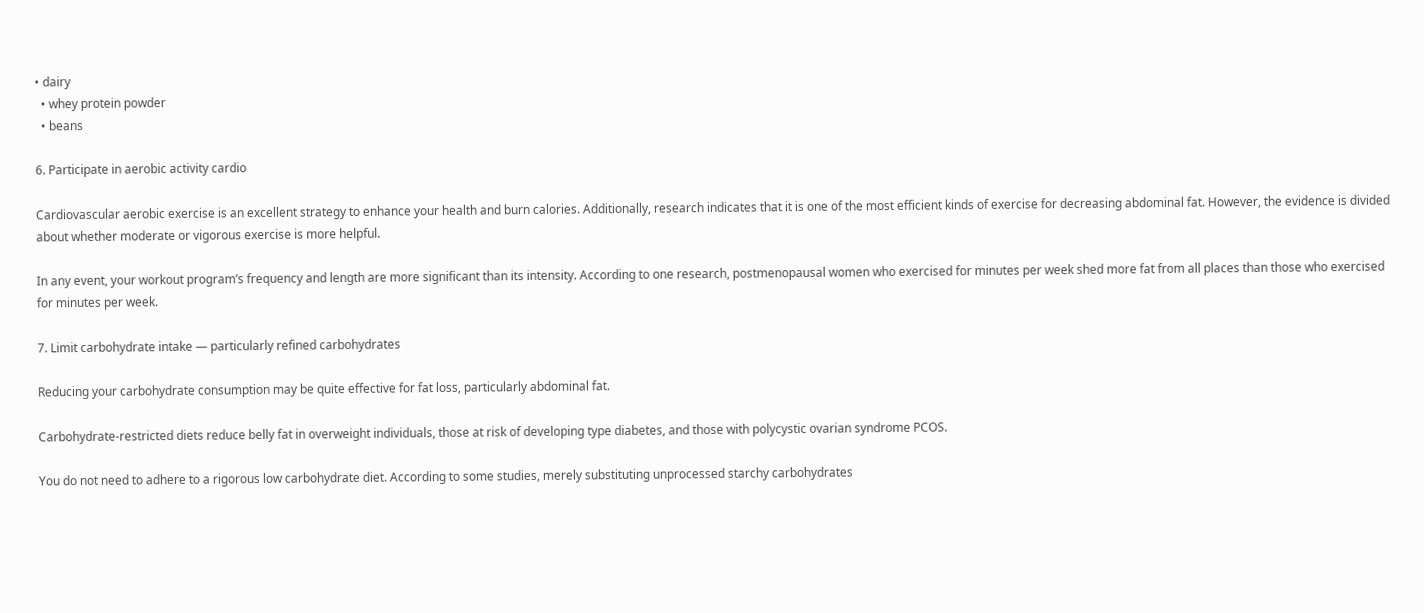• dairy
  • whey protein powder
  • beans

6. Participate in aerobic activity cardio

Cardiovascular aerobic exercise is an excellent strategy to enhance your health and burn calories. Additionally, research indicates that it is one of the most efficient kinds of exercise for decreasing abdominal fat. However, the evidence is divided about whether moderate or vigorous exercise is more helpful.

In any event, your workout program’s frequency and length are more significant than its intensity. According to one research, postmenopausal women who exercised for minutes per week shed more fat from all places than those who exercised for minutes per week.

7. Limit carbohydrate intake — particularly refined carbohydrates

Reducing your carbohydrate consumption may be quite effective for fat loss, particularly abdominal fat.

Carbohydrate-restricted diets reduce belly fat in overweight individuals, those at risk of developing type diabetes, and those with polycystic ovarian syndrome PCOS.

You do not need to adhere to a rigorous low carbohydrate diet. According to some studies, merely substituting unprocessed starchy carbohydrates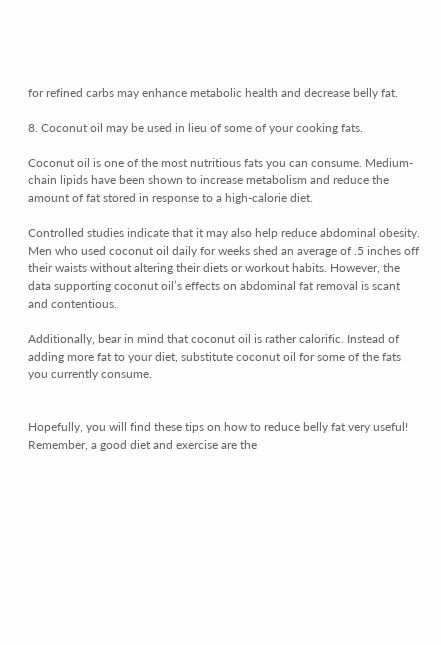for refined carbs may enhance metabolic health and decrease belly fat.

8. Coconut oil may be used in lieu of some of your cooking fats.

Coconut oil is one of the most nutritious fats you can consume. Medium-chain lipids have been shown to increase metabolism and reduce the amount of fat stored in response to a high-calorie diet.

Controlled studies indicate that it may also help reduce abdominal obesity. Men who used coconut oil daily for weeks shed an average of .5 inches off their waists without altering their diets or workout habits. However, the data supporting coconut oil’s effects on abdominal fat removal is scant and contentious.

Additionally, bear in mind that coconut oil is rather calorific. Instead of adding more fat to your diet, substitute coconut oil for some of the fats you currently consume.


Hopefully, you will find these tips on how to reduce belly fat very useful! Remember, a good diet and exercise are the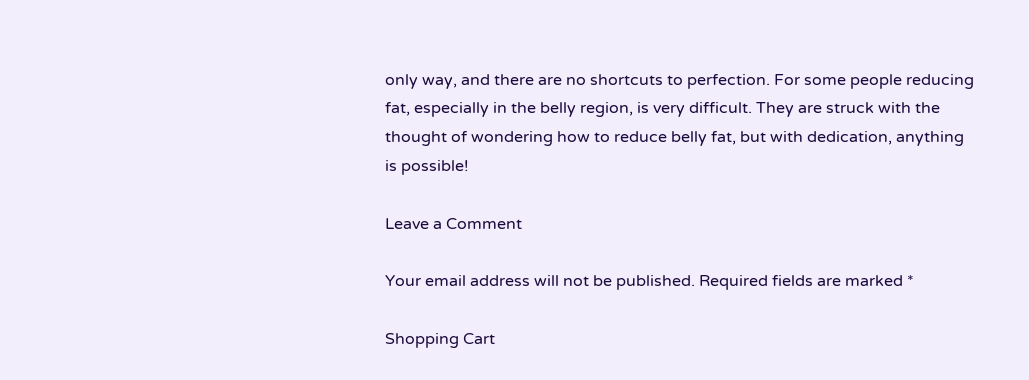only way, and there are no shortcuts to perfection. For some people reducing fat, especially in the belly region, is very difficult. They are struck with the thought of wondering how to reduce belly fat, but with dedication, anything is possible!

Leave a Comment

Your email address will not be published. Required fields are marked *

Shopping Cart